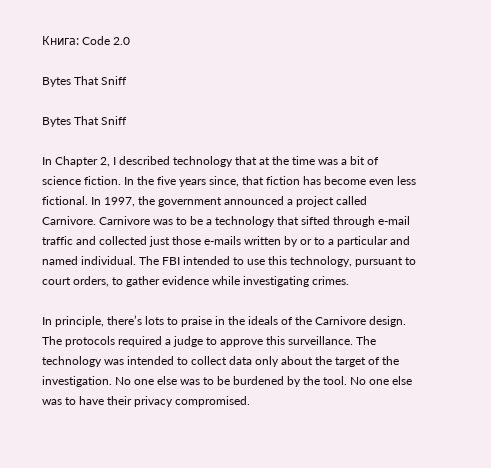Книга: Code 2.0

Bytes That Sniff

Bytes That Sniff

In Chapter 2, I described technology that at the time was a bit of science fiction. In the five years since, that fiction has become even less fictional. In 1997, the government announced a project called Carnivore. Carnivore was to be a technology that sifted through e-mail traffic and collected just those e-mails written by or to a particular and named individual. The FBI intended to use this technology, pursuant to court orders, to gather evidence while investigating crimes.

In principle, there’s lots to praise in the ideals of the Carnivore design. The protocols required a judge to approve this surveillance. The technology was intended to collect data only about the target of the investigation. No one else was to be burdened by the tool. No one else was to have their privacy compromised.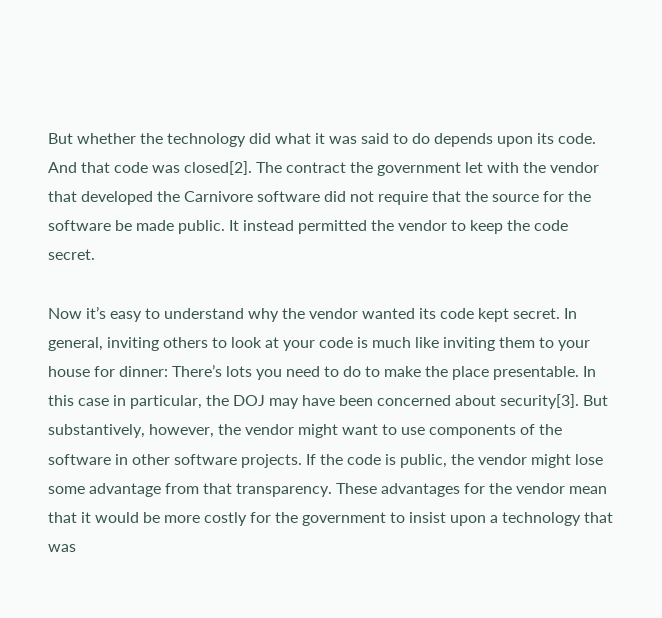But whether the technology did what it was said to do depends upon its code. And that code was closed[2]. The contract the government let with the vendor that developed the Carnivore software did not require that the source for the software be made public. It instead permitted the vendor to keep the code secret.

Now it’s easy to understand why the vendor wanted its code kept secret. In general, inviting others to look at your code is much like inviting them to your house for dinner: There’s lots you need to do to make the place presentable. In this case in particular, the DOJ may have been concerned about security[3]. But substantively, however, the vendor might want to use components of the software in other software projects. If the code is public, the vendor might lose some advantage from that transparency. These advantages for the vendor mean that it would be more costly for the government to insist upon a technology that was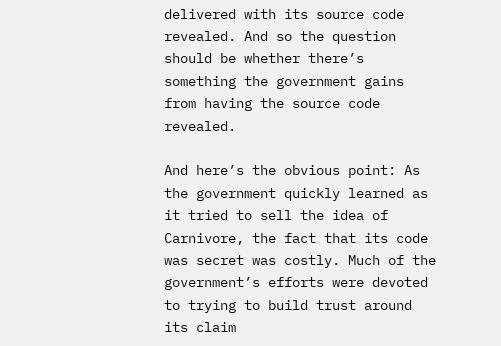delivered with its source code revealed. And so the question should be whether there’s something the government gains from having the source code revealed.

And here’s the obvious point: As the government quickly learned as it tried to sell the idea of Carnivore, the fact that its code was secret was costly. Much of the government’s efforts were devoted to trying to build trust around its claim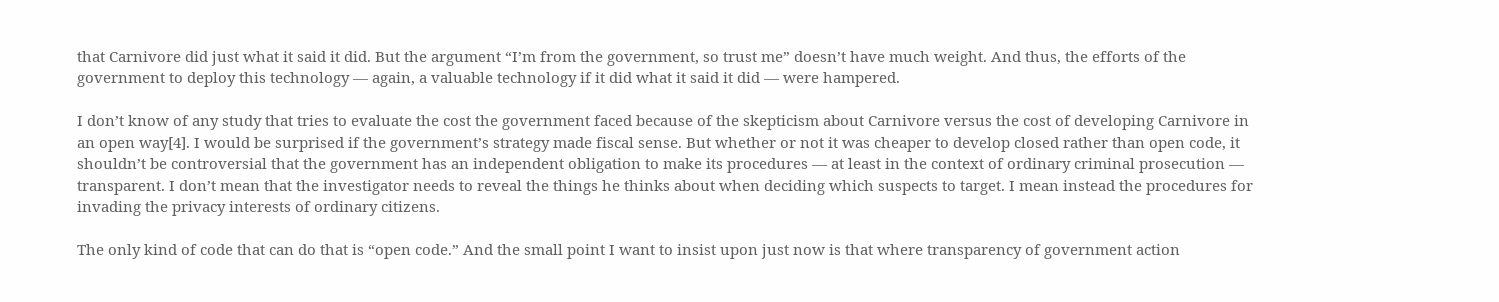that Carnivore did just what it said it did. But the argument “I’m from the government, so trust me” doesn’t have much weight. And thus, the efforts of the government to deploy this technology — again, a valuable technology if it did what it said it did — were hampered.

I don’t know of any study that tries to evaluate the cost the government faced because of the skepticism about Carnivore versus the cost of developing Carnivore in an open way[4]. I would be surprised if the government’s strategy made fiscal sense. But whether or not it was cheaper to develop closed rather than open code, it shouldn’t be controversial that the government has an independent obligation to make its procedures — at least in the context of ordinary criminal prosecution — transparent. I don’t mean that the investigator needs to reveal the things he thinks about when deciding which suspects to target. I mean instead the procedures for invading the privacy interests of ordinary citizens.

The only kind of code that can do that is “open code.” And the small point I want to insist upon just now is that where transparency of government action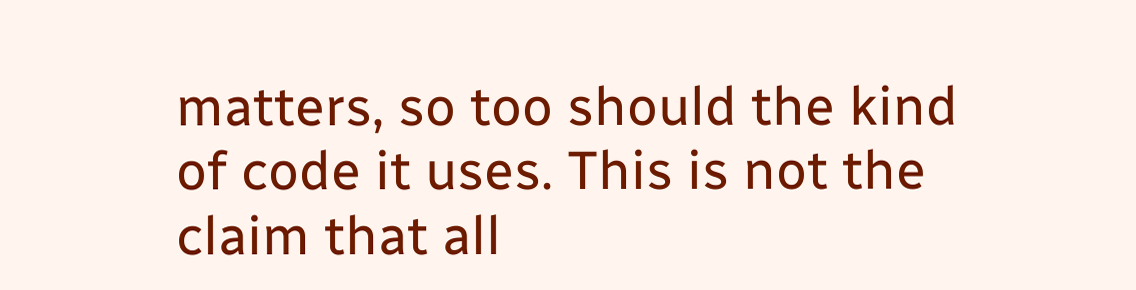matters, so too should the kind of code it uses. This is not the claim that all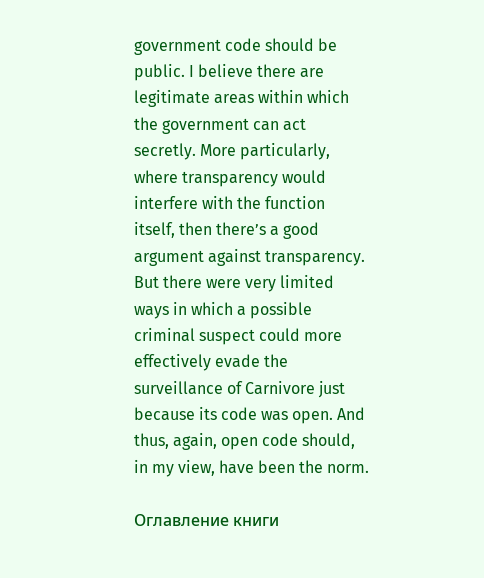government code should be public. I believe there are legitimate areas within which the government can act secretly. More particularly, where transparency would interfere with the function itself, then there’s a good argument against transparency. But there were very limited ways in which a possible criminal suspect could more effectively evade the surveillance of Carnivore just because its code was open. And thus, again, open code should, in my view, have been the norm.

Оглавление книги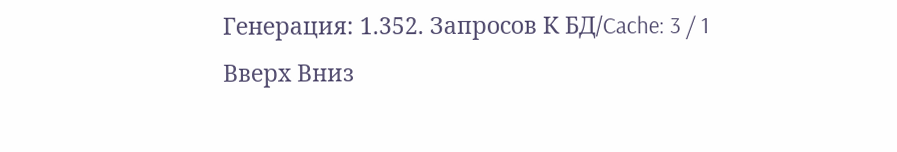Генерация: 1.352. Запросов К БД/Cache: 3 / 1
Вверх Вниз